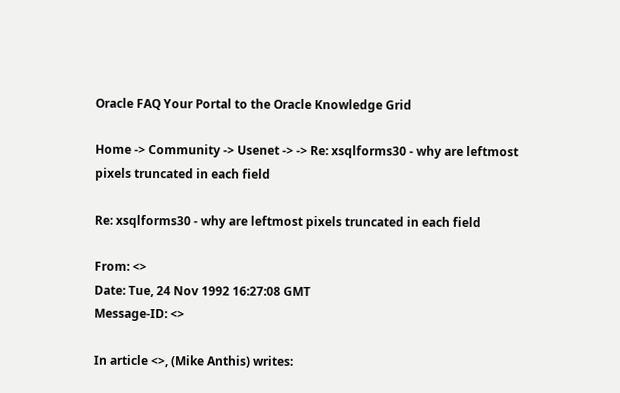Oracle FAQ Your Portal to the Oracle Knowledge Grid

Home -> Community -> Usenet -> -> Re: xsqlforms30 - why are leftmost pixels truncated in each field

Re: xsqlforms30 - why are leftmost pixels truncated in each field

From: <>
Date: Tue, 24 Nov 1992 16:27:08 GMT
Message-ID: <>

In article <>, (Mike Anthis) writes: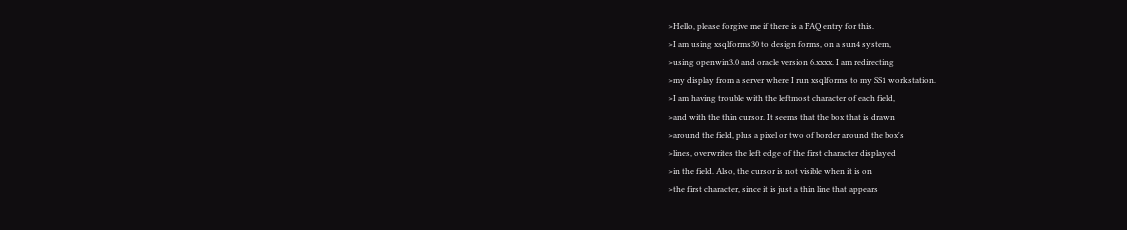>Hello, please forgive me if there is a FAQ entry for this.
>I am using xsqlforms30 to design forms, on a sun4 system,
>using openwin3.0 and oracle version 6.xxxx. I am redirecting
>my display from a server where I run xsqlforms to my SS1 workstation.
>I am having trouble with the leftmost character of each field,
>and with the thin cursor. It seems that the box that is drawn
>around the field, plus a pixel or two of border around the box's
>lines, overwrites the left edge of the first character displayed
>in the field. Also, the cursor is not visible when it is on
>the first character, since it is just a thin line that appears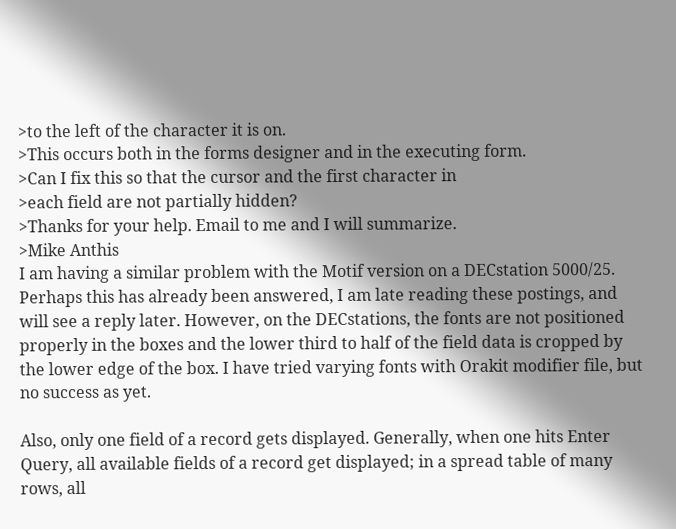>to the left of the character it is on.
>This occurs both in the forms designer and in the executing form.
>Can I fix this so that the cursor and the first character in
>each field are not partially hidden?
>Thanks for your help. Email to me and I will summarize.
>Mike Anthis
I am having a similar problem with the Motif version on a DECstation 5000/25. Perhaps this has already been answered, I am late reading these postings, and will see a reply later. However, on the DECstations, the fonts are not positioned properly in the boxes and the lower third to half of the field data is cropped by the lower edge of the box. I have tried varying fonts with Orakit modifier file, but no success as yet.

Also, only one field of a record gets displayed. Generally, when one hits Enter Query, all available fields of a record get displayed; in a spread table of many rows, all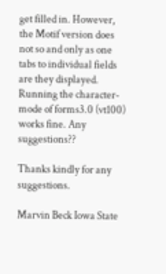get filled in. However, the Motif version does not so and only as one tabs to individual fields are they displayed. Running the character-mode of forms3.0 (vt100) works fine. Any suggestions??

Thanks kindly for any suggestions.

Marvin Beck Iowa State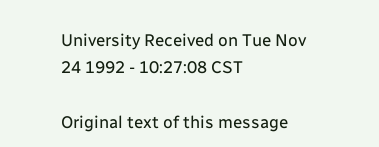University Received on Tue Nov 24 1992 - 10:27:08 CST

Original text of this message